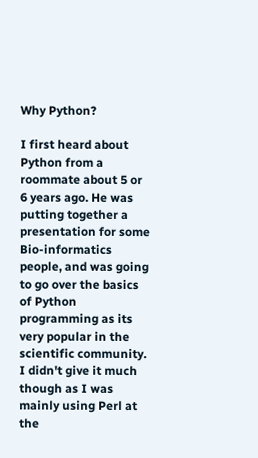Why Python?

I first heard about Python from a roommate about 5 or 6 years ago. He was putting together a presentation for some Bio-informatics people, and was going to go over the basics of Python programming as its very popular in the scientific community. I didn't give it much though as I was mainly using Perl at the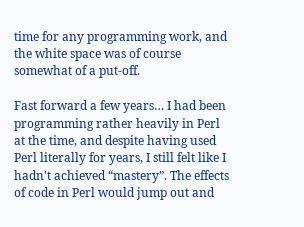time for any programming work, and the white space was of course somewhat of a put-off.

Fast forward a few years… I had been programming rather heavily in Perl at the time, and despite having used Perl literally for years, I still felt like I hadn't achieved “mastery”. The effects of code in Perl would jump out and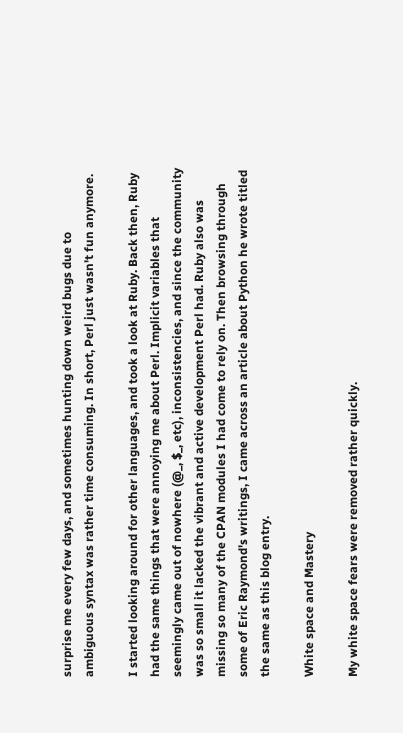surprise me every few days, and sometimes hunting down weird bugs due to ambiguous syntax was rather time consuming. In short, Perl just wasn't fun anymore.

I started looking around for other languages, and took a look at Ruby. Back then, Ruby had the same things that were annoying me about Perl. Implicit variables that seemingly came out of nowhere (@_, $_, etc), inconsistencies, and since the community was so small it lacked the vibrant and active development Perl had. Ruby also was missing so many of the CPAN modules I had come to rely on. Then browsing through some of Eric Raymond's writings, I came across an article about Python he wrote titled the same as this blog entry.

White space and Mastery

My white space fears were removed rather quickly.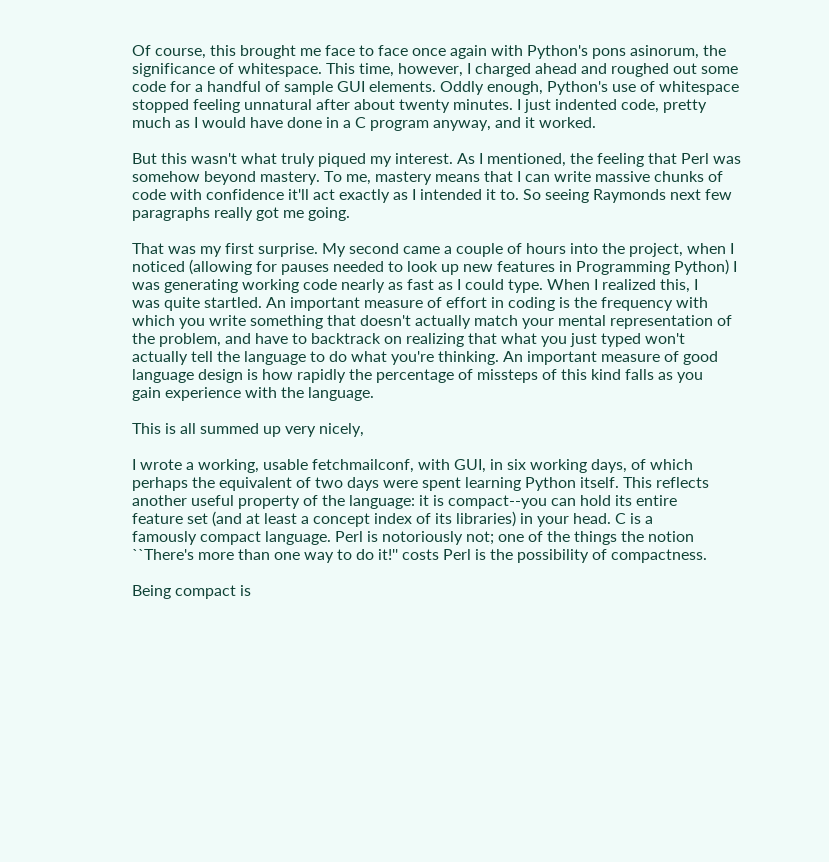Of course, this brought me face to face once again with Python's pons asinorum, the
significance of whitespace. This time, however, I charged ahead and roughed out some
code for a handful of sample GUI elements. Oddly enough, Python's use of whitespace
stopped feeling unnatural after about twenty minutes. I just indented code, pretty
much as I would have done in a C program anyway, and it worked.

But this wasn't what truly piqued my interest. As I mentioned, the feeling that Perl was somehow beyond mastery. To me, mastery means that I can write massive chunks of code with confidence it'll act exactly as I intended it to. So seeing Raymonds next few paragraphs really got me going.

That was my first surprise. My second came a couple of hours into the project, when I
noticed (allowing for pauses needed to look up new features in Programming Python) I
was generating working code nearly as fast as I could type. When I realized this, I
was quite startled. An important measure of effort in coding is the frequency with
which you write something that doesn't actually match your mental representation of
the problem, and have to backtrack on realizing that what you just typed won't
actually tell the language to do what you're thinking. An important measure of good
language design is how rapidly the percentage of missteps of this kind falls as you
gain experience with the language.

This is all summed up very nicely,

I wrote a working, usable fetchmailconf, with GUI, in six working days, of which
perhaps the equivalent of two days were spent learning Python itself. This reflects
another useful property of the language: it is compact--you can hold its entire
feature set (and at least a concept index of its libraries) in your head. C is a
famously compact language. Perl is notoriously not; one of the things the notion
``There's more than one way to do it!'' costs Perl is the possibility of compactness.

Being compact is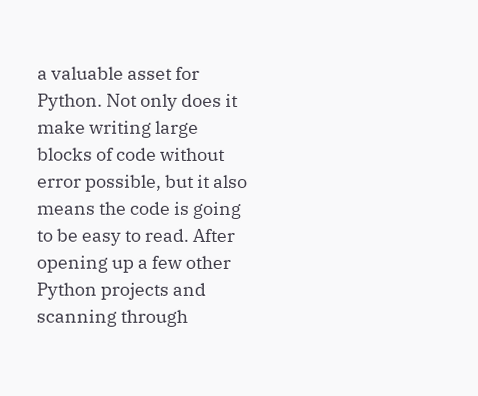a valuable asset for Python. Not only does it make writing large blocks of code without error possible, but it also means the code is going to be easy to read. After opening up a few other Python projects and scanning through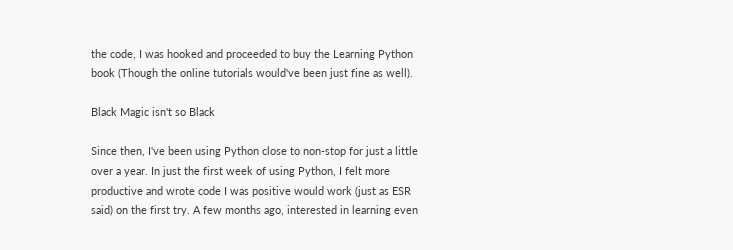the code, I was hooked and proceeded to buy the Learning Python book (Though the online tutorials would've been just fine as well).

Black Magic isn't so Black

Since then, I've been using Python close to non-stop for just a little over a year. In just the first week of using Python, I felt more productive and wrote code I was positive would work (just as ESR said) on the first try. A few months ago, interested in learning even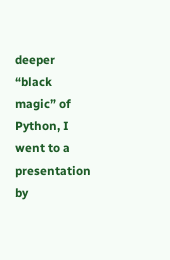deeper “black magic” of Python, I went to a presentation by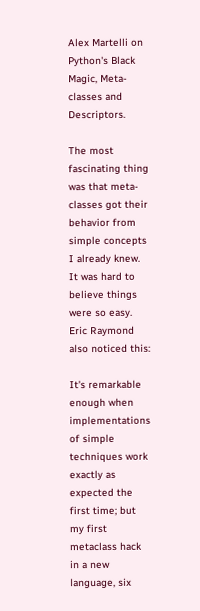Alex Martelli on Python's Black Magic, Meta-classes and Descriptors.

The most fascinating thing was that meta-classes got their behavior from simple concepts I already knew. It was hard to believe things were so easy. Eric Raymond also noticed this:

It's remarkable enough when implementations of simple techniques work exactly as
expected the first time; but my first metaclass hack in a new language, six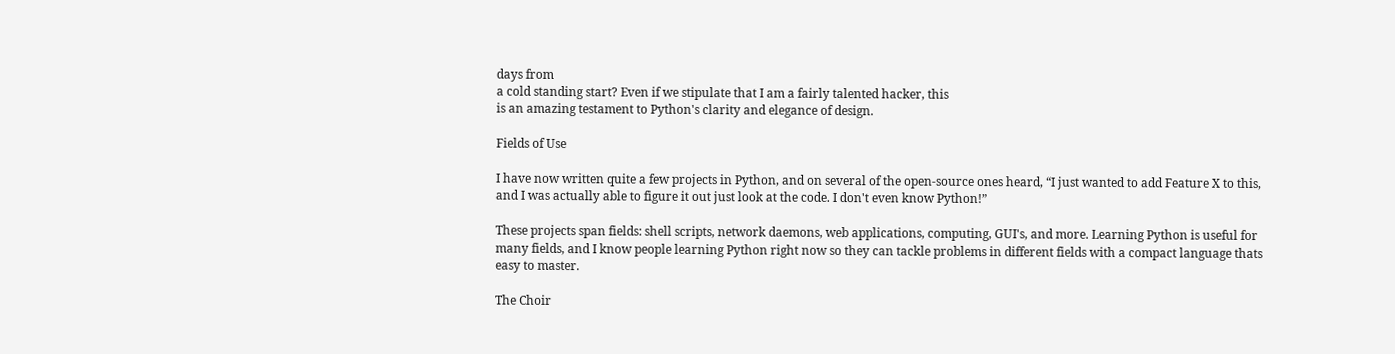days from
a cold standing start? Even if we stipulate that I am a fairly talented hacker, this
is an amazing testament to Python's clarity and elegance of design.

Fields of Use

I have now written quite a few projects in Python, and on several of the open-source ones heard, “I just wanted to add Feature X to this, and I was actually able to figure it out just look at the code. I don't even know Python!”

These projects span fields: shell scripts, network daemons, web applications, computing, GUI's, and more. Learning Python is useful for many fields, and I know people learning Python right now so they can tackle problems in different fields with a compact language thats easy to master.

The Choir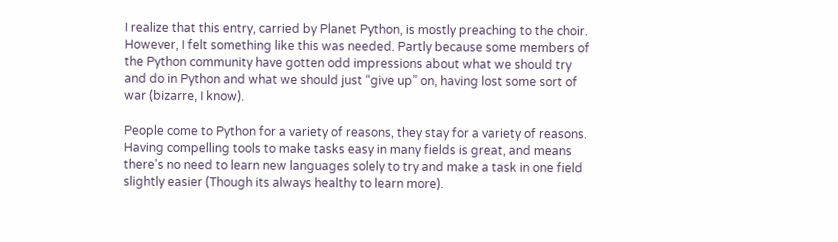I realize that this entry, carried by Planet Python, is mostly preaching to the choir. However, I felt something like this was needed. Partly because some members of the Python community have gotten odd impressions about what we should try and do in Python and what we should just “give up” on, having lost some sort of war (bizarre, I know).

People come to Python for a variety of reasons, they stay for a variety of reasons. Having compelling tools to make tasks easy in many fields is great, and means there's no need to learn new languages solely to try and make a task in one field slightly easier (Though its always healthy to learn more).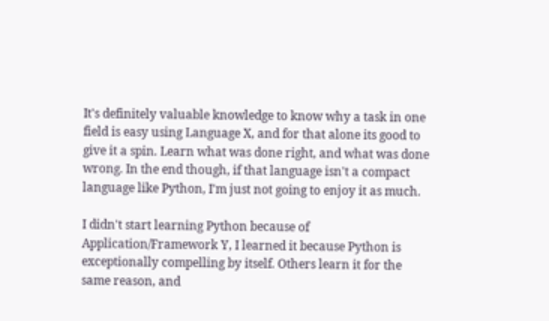It's definitely valuable knowledge to know why a task in one field is easy using Language X, and for that alone its good to give it a spin. Learn what was done right, and what was done wrong. In the end though, if that language isn't a compact language like Python, I'm just not going to enjoy it as much.

I didn't start learning Python because of Application/Framework Y, I learned it because Python is exceptionally compelling by itself. Others learn it for the same reason, and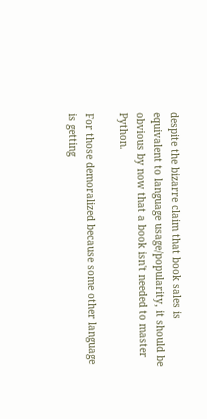despite the bizarre claim that book sales is equivalent to language usage/popularity, it should be obvious by now that a book isn't needed to master Python.

For those demoralized because some other language is getting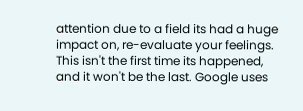attention due to a field its had a huge impact on, re-evaluate your feelings. This isn't the first time its happened, and it won't be the last. Google uses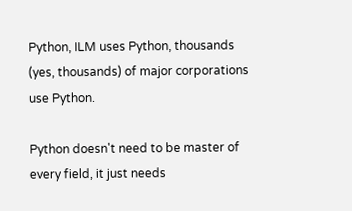Python, ILM uses Python, thousands (yes, thousands) of major corporations use Python.

Python doesn't need to be master of every field, it just needs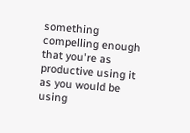something compelling enough that you're as productive using it as you would be using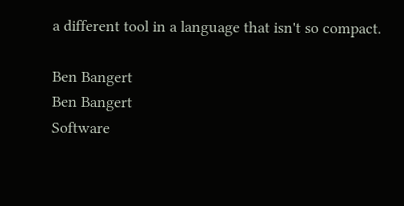a different tool in a language that isn't so compact.

Ben Bangert
Ben Bangert
Software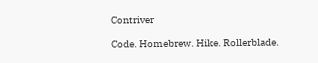Contriver

Code. Homebrew. Hike. Rollerblade.